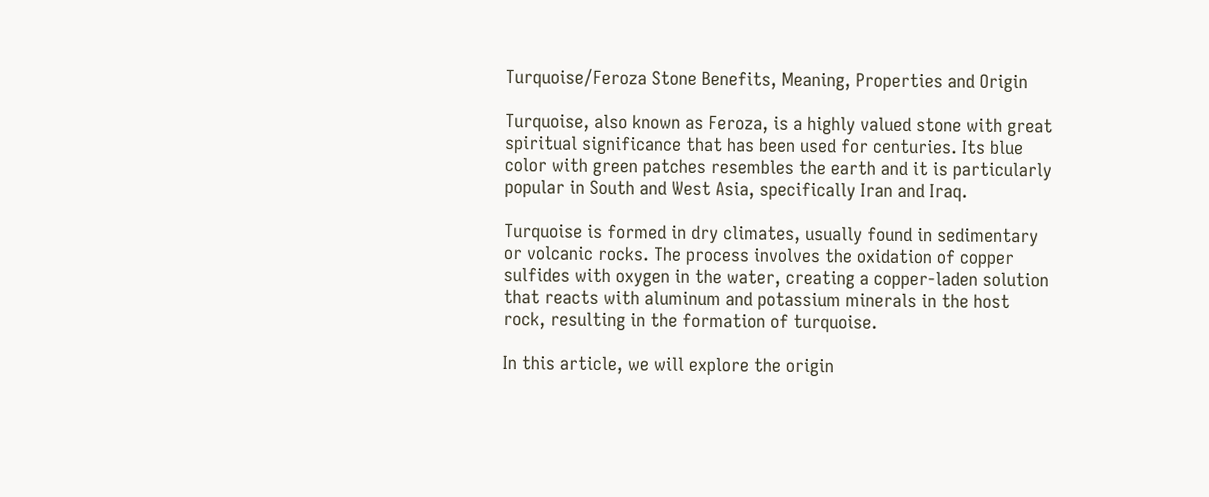Turquoise/Feroza Stone Benefits, Meaning, Properties and Origin

Turquoise, also known as Feroza, is a highly valued stone with great spiritual significance that has been used for centuries. Its blue color with green patches resembles the earth and it is particularly popular in South and West Asia, specifically Iran and Iraq.

Turquoise is formed in dry climates, usually found in sedimentary or volcanic rocks. The process involves the oxidation of copper sulfides with oxygen in the water, creating a copper-laden solution that reacts with aluminum and potassium minerals in the host rock, resulting in the formation of turquoise.

In this article, we will explore the origin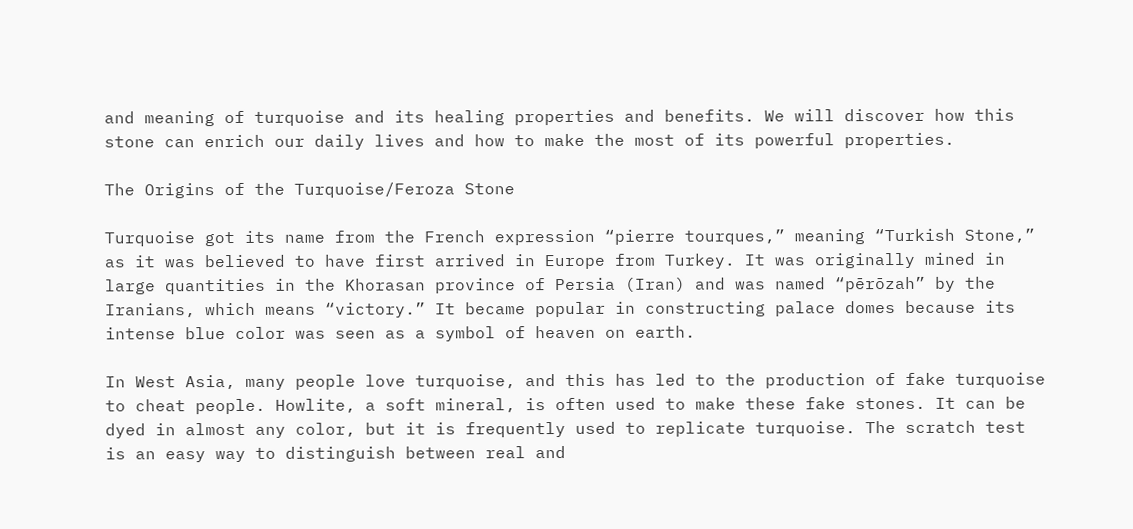and meaning of turquoise and its healing properties and benefits. We will discover how this stone can enrich our daily lives and how to make the most of its powerful properties.

The Origins of the Turquoise/Feroza Stone

Turquoise got its name from the French expression “pierre tourques,” meaning “Turkish Stone,” as it was believed to have first arrived in Europe from Turkey. It was originally mined in large quantities in the Khorasan province of Persia (Iran) and was named “pērōzah” by the Iranians, which means “victory.” It became popular in constructing palace domes because its intense blue color was seen as a symbol of heaven on earth.

In West Asia, many people love turquoise, and this has led to the production of fake turquoise to cheat people. Howlite, a soft mineral, is often used to make these fake stones. It can be dyed in almost any color, but it is frequently used to replicate turquoise. The scratch test is an easy way to distinguish between real and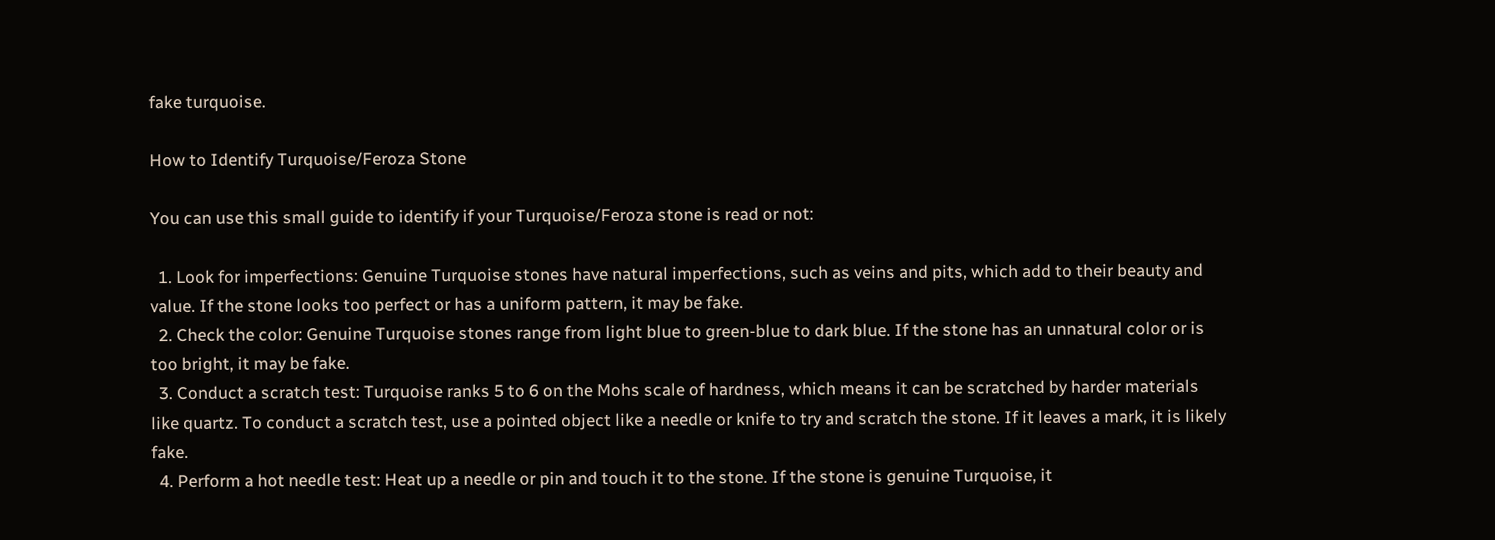fake turquoise.

How to Identify Turquoise/Feroza Stone

You can use this small guide to identify if your Turquoise/Feroza stone is read or not:

  1. Look for imperfections: Genuine Turquoise stones have natural imperfections, such as veins and pits, which add to their beauty and value. If the stone looks too perfect or has a uniform pattern, it may be fake.
  2. Check the color: Genuine Turquoise stones range from light blue to green-blue to dark blue. If the stone has an unnatural color or is too bright, it may be fake.
  3. Conduct a scratch test: Turquoise ranks 5 to 6 on the Mohs scale of hardness, which means it can be scratched by harder materials like quartz. To conduct a scratch test, use a pointed object like a needle or knife to try and scratch the stone. If it leaves a mark, it is likely fake.
  4. Perform a hot needle test: Heat up a needle or pin and touch it to the stone. If the stone is genuine Turquoise, it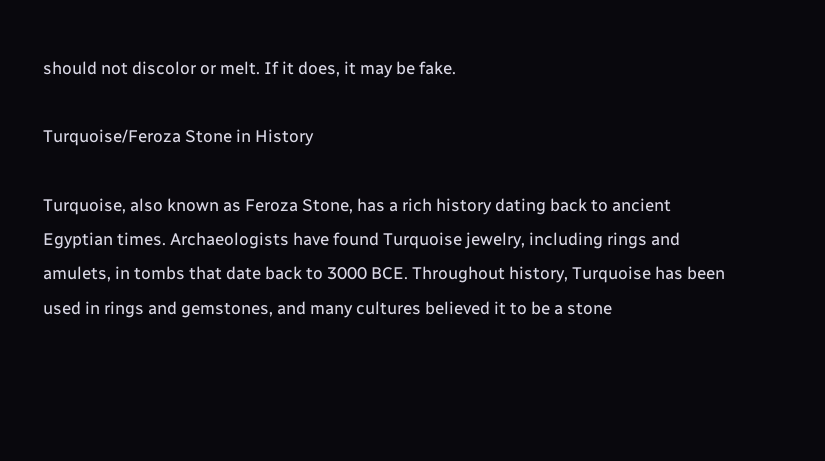should not discolor or melt. If it does, it may be fake.

Turquoise/Feroza Stone in History

Turquoise, also known as Feroza Stone, has a rich history dating back to ancient Egyptian times. Archaeologists have found Turquoise jewelry, including rings and amulets, in tombs that date back to 3000 BCE. Throughout history, Turquoise has been used in rings and gemstones, and many cultures believed it to be a stone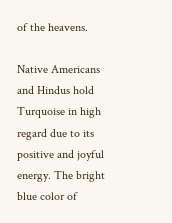of the heavens.

Native Americans and Hindus hold Turquoise in high regard due to its positive and joyful energy. The bright blue color of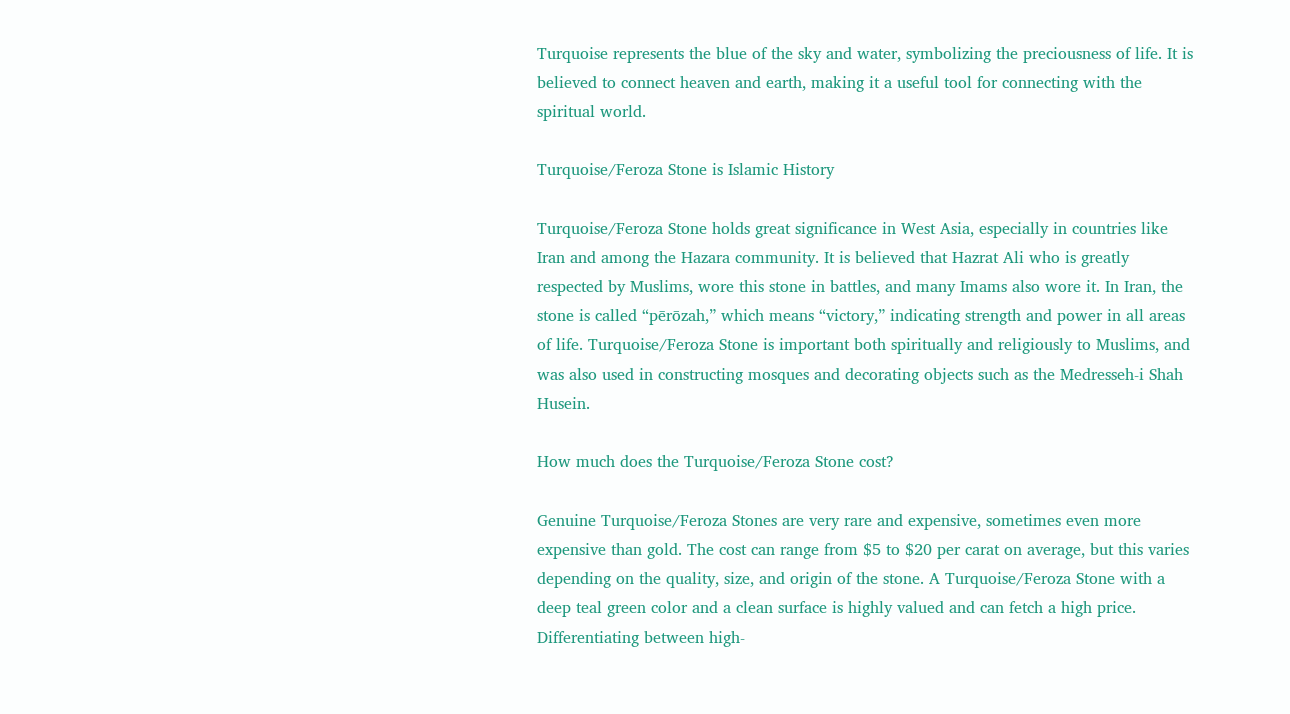Turquoise represents the blue of the sky and water, symbolizing the preciousness of life. It is believed to connect heaven and earth, making it a useful tool for connecting with the spiritual world.

Turquoise/Feroza Stone is Islamic History

Turquoise/Feroza Stone holds great significance in West Asia, especially in countries like Iran and among the Hazara community. It is believed that Hazrat Ali who is greatly respected by Muslims, wore this stone in battles, and many Imams also wore it. In Iran, the stone is called “pērōzah,” which means “victory,” indicating strength and power in all areas of life. Turquoise/Feroza Stone is important both spiritually and religiously to Muslims, and was also used in constructing mosques and decorating objects such as the Medresseh-i Shah Husein.

How much does the Turquoise/Feroza Stone cost?

Genuine Turquoise/Feroza Stones are very rare and expensive, sometimes even more expensive than gold. The cost can range from $5 to $20 per carat on average, but this varies depending on the quality, size, and origin of the stone. A Turquoise/Feroza Stone with a deep teal green color and a clean surface is highly valued and can fetch a high price. Differentiating between high-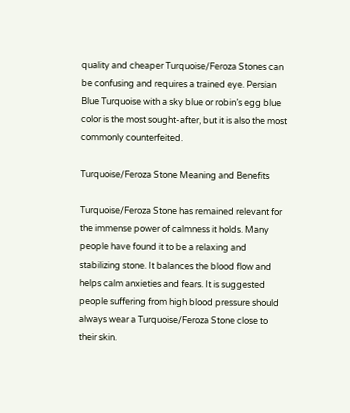quality and cheaper Turquoise/Feroza Stones can be confusing and requires a trained eye. Persian Blue Turquoise with a sky blue or robin’s egg blue color is the most sought-after, but it is also the most commonly counterfeited.

Turquoise/Feroza Stone Meaning and Benefits

Turquoise/Feroza Stone has remained relevant for the immense power of calmness it holds. Many people have found it to be a relaxing and stabilizing stone. It balances the blood flow and helps calm anxieties and fears. It is suggested people suffering from high blood pressure should always wear a Turquoise/Feroza Stone close to their skin.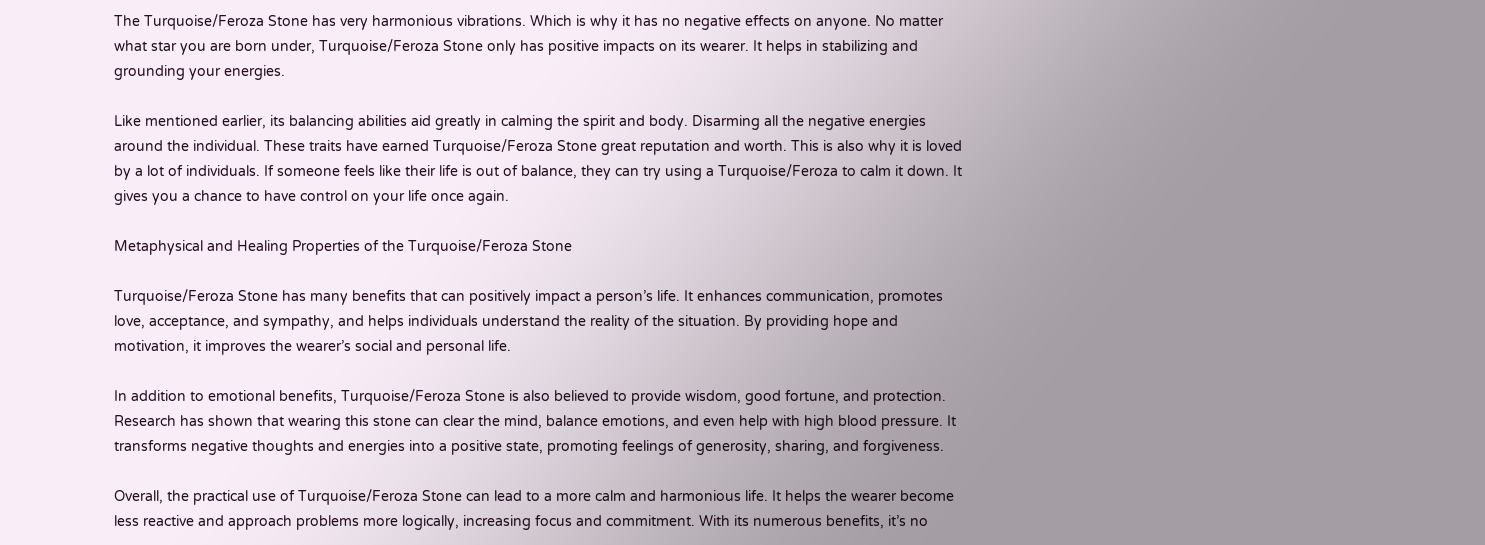The Turquoise/Feroza Stone has very harmonious vibrations. Which is why it has no negative effects on anyone. No matter what star you are born under, Turquoise/Feroza Stone only has positive impacts on its wearer. It helps in stabilizing and grounding your energies.

Like mentioned earlier, its balancing abilities aid greatly in calming the spirit and body. Disarming all the negative energies around the individual. These traits have earned Turquoise/Feroza Stone great reputation and worth. This is also why it is loved by a lot of individuals. If someone feels like their life is out of balance, they can try using a Turquoise/Feroza to calm it down. It gives you a chance to have control on your life once again.

Metaphysical and Healing Properties of the Turquoise/Feroza Stone

Turquoise/Feroza Stone has many benefits that can positively impact a person’s life. It enhances communication, promotes love, acceptance, and sympathy, and helps individuals understand the reality of the situation. By providing hope and motivation, it improves the wearer’s social and personal life.

In addition to emotional benefits, Turquoise/Feroza Stone is also believed to provide wisdom, good fortune, and protection. Research has shown that wearing this stone can clear the mind, balance emotions, and even help with high blood pressure. It transforms negative thoughts and energies into a positive state, promoting feelings of generosity, sharing, and forgiveness.

Overall, the practical use of Turquoise/Feroza Stone can lead to a more calm and harmonious life. It helps the wearer become less reactive and approach problems more logically, increasing focus and commitment. With its numerous benefits, it’s no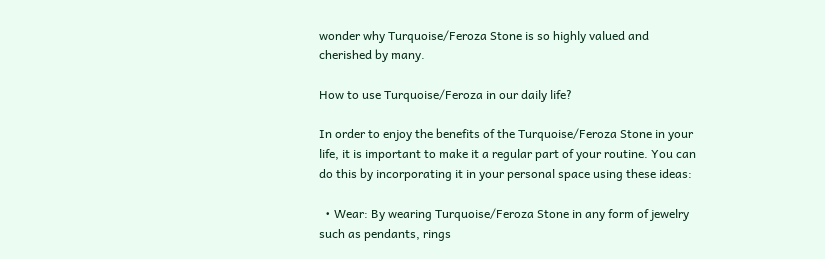wonder why Turquoise/Feroza Stone is so highly valued and cherished by many.

How to use Turquoise/Feroza in our daily life?

In order to enjoy the benefits of the Turquoise/Feroza Stone in your life, it is important to make it a regular part of your routine. You can do this by incorporating it in your personal space using these ideas:

  • Wear: By wearing Turquoise/Feroza Stone in any form of jewelry such as pendants, rings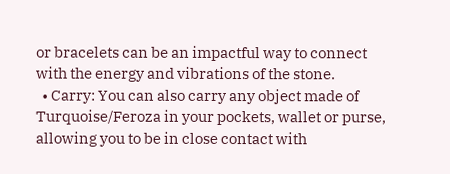or bracelets can be an impactful way to connect with the energy and vibrations of the stone.
  • Carry: You can also carry any object made of Turquoise/Feroza in your pockets, wallet or purse, allowing you to be in close contact with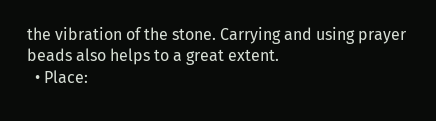the vibration of the stone. Carrying and using prayer beads also helps to a great extent.
  • Place: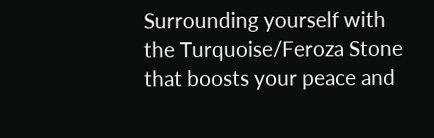Surrounding yourself with the Turquoise/Feroza Stone that boosts your peace and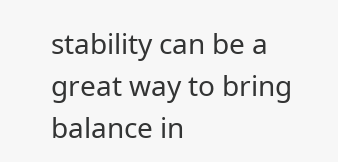stability can be a great way to bring balance in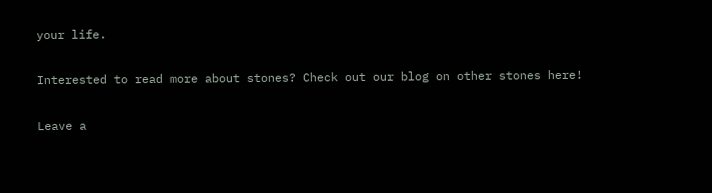your life.

Interested to read more about stones? Check out our blog on other stones here!

Leave a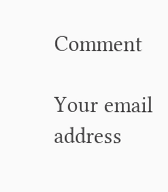Comment

Your email address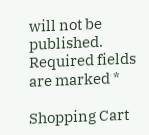will not be published. Required fields are marked *

Shopping Cart